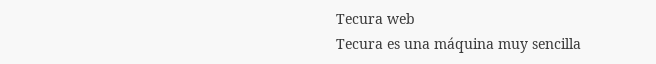Tecura web
Tecura es una máquina muy sencilla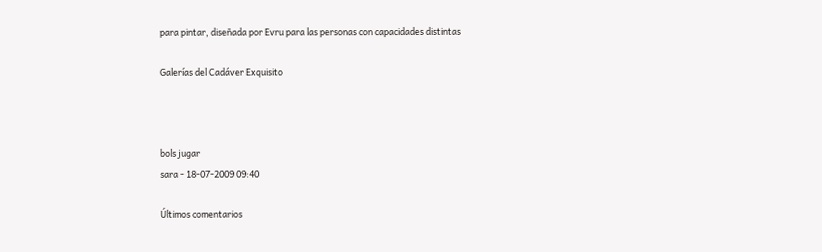para pintar, diseñada por Evru para las personas con capacidades distintas

Galerías del Cadáver Exquisito



bols jugar
sara - 18-07-2009 09:40

Últimos comentarios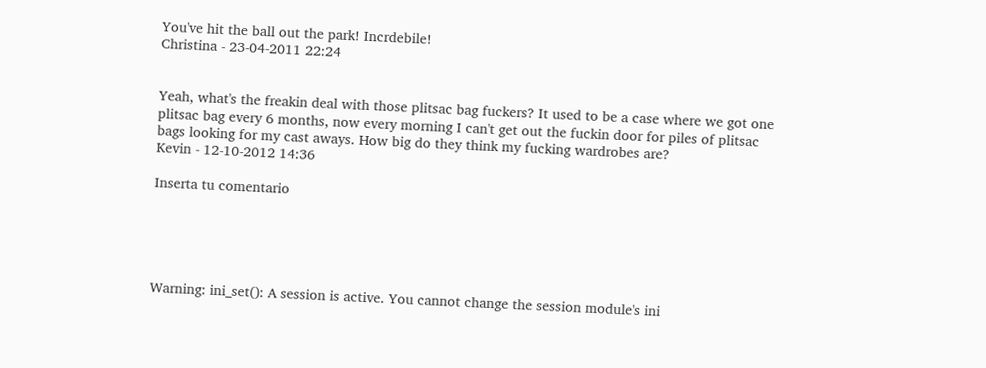You've hit the ball out the park! Incrdebile!
Christina - 23-04-2011 22:24


Yeah, what's the freakin deal with those plitsac bag fuckers? It used to be a case where we got one plitsac bag every 6 months, now every morning I can't get out the fuckin door for piles of plitsac bags looking for my cast aways. How big do they think my fucking wardrobes are?
Kevin - 12-10-2012 14:36

Inserta tu comentario





Warning: ini_set(): A session is active. You cannot change the session module's ini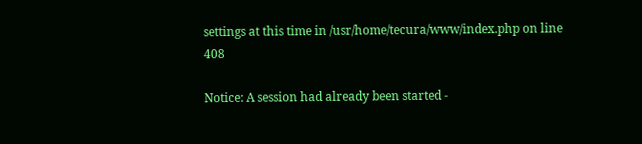settings at this time in /usr/home/tecura/www/index.php on line 408

Notice: A session had already been started -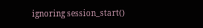ignoring session_start()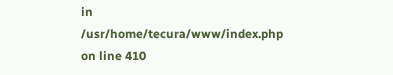in /usr/home/tecura/www/index.php on line 410